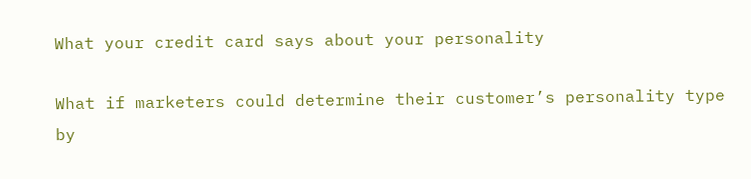What your credit card says about your personality

What if marketers could determine their customer’s personality type by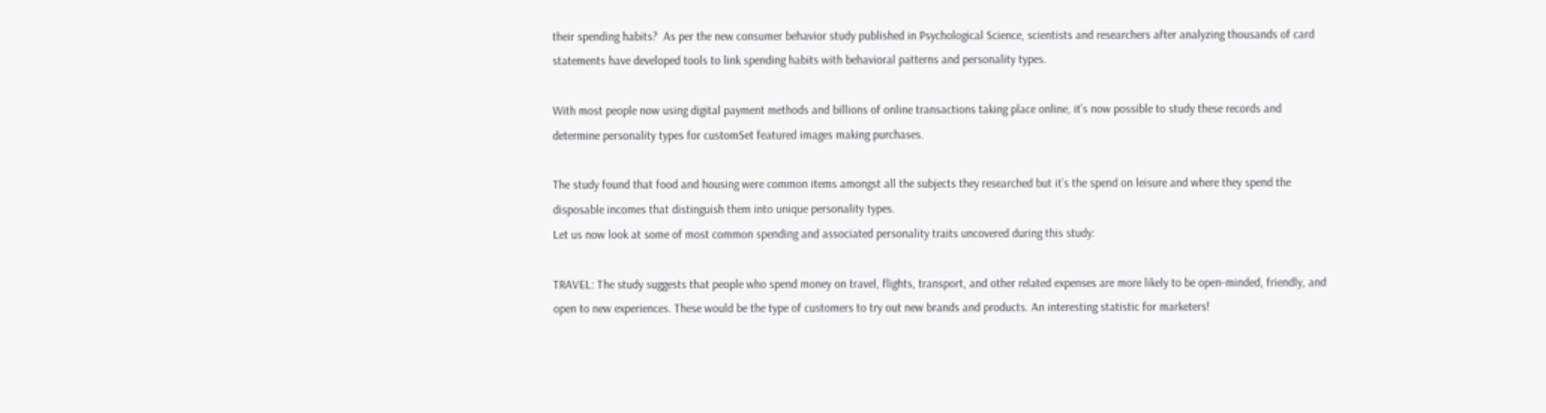their spending habits?  As per the new consumer behavior study published in Psychological Science, scientists and researchers after analyzing thousands of card statements have developed tools to link spending habits with behavioral patterns and personality types.

With most people now using digital payment methods and billions of online transactions taking place online, it’s now possible to study these records and determine personality types for customSet featured images making purchases.

The study found that food and housing were common items amongst all the subjects they researched but it’s the spend on leisure and where they spend the disposable incomes that distinguish them into unique personality types.
Let us now look at some of most common spending and associated personality traits uncovered during this study:

TRAVEL: The study suggests that people who spend money on travel, flights, transport, and other related expenses are more likely to be open-minded, friendly, and open to new experiences. These would be the type of customers to try out new brands and products. An interesting statistic for marketers!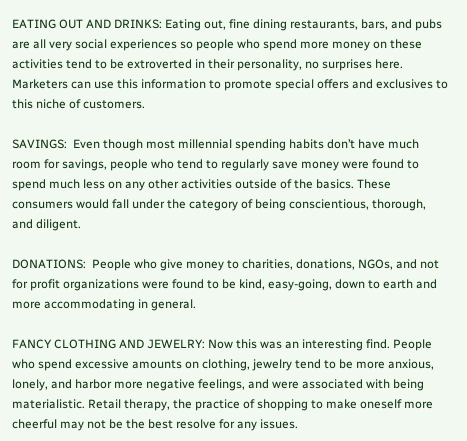EATING OUT AND DRINKS: Eating out, fine dining restaurants, bars, and pubs are all very social experiences so people who spend more money on these activities tend to be extroverted in their personality, no surprises here. Marketers can use this information to promote special offers and exclusives to this niche of customers.

SAVINGS:  Even though most millennial spending habits don’t have much room for savings, people who tend to regularly save money were found to spend much less on any other activities outside of the basics. These consumers would fall under the category of being conscientious, thorough, and diligent.

DONATIONS:  People who give money to charities, donations, NGOs, and not for profit organizations were found to be kind, easy-going, down to earth and more accommodating in general.

FANCY CLOTHING AND JEWELRY: Now this was an interesting find. People who spend excessive amounts on clothing, jewelry tend to be more anxious, lonely, and harbor more negative feelings, and were associated with being materialistic. Retail therapy, the practice of shopping to make oneself more cheerful may not be the best resolve for any issues.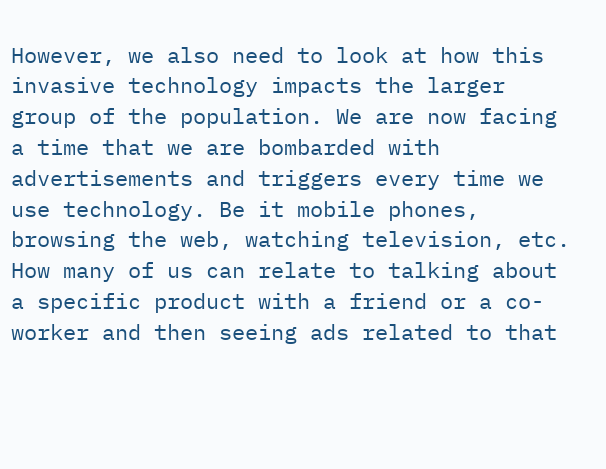However, we also need to look at how this invasive technology impacts the larger group of the population. We are now facing a time that we are bombarded with advertisements and triggers every time we use technology. Be it mobile phones, browsing the web, watching television, etc.  How many of us can relate to talking about a specific product with a friend or a co-worker and then seeing ads related to that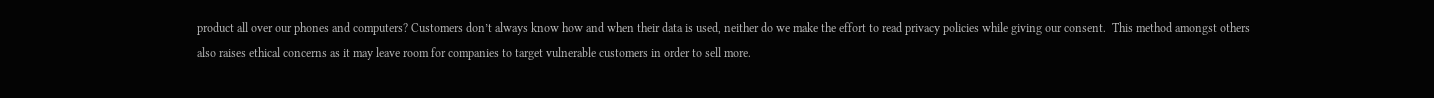product all over our phones and computers? Customers don’t always know how and when their data is used, neither do we make the effort to read privacy policies while giving our consent.  This method amongst others also raises ethical concerns as it may leave room for companies to target vulnerable customers in order to sell more.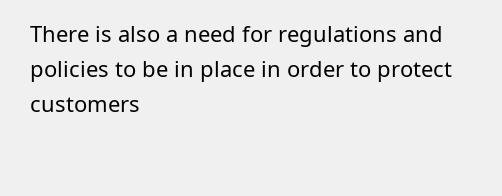There is also a need for regulations and policies to be in place in order to protect customers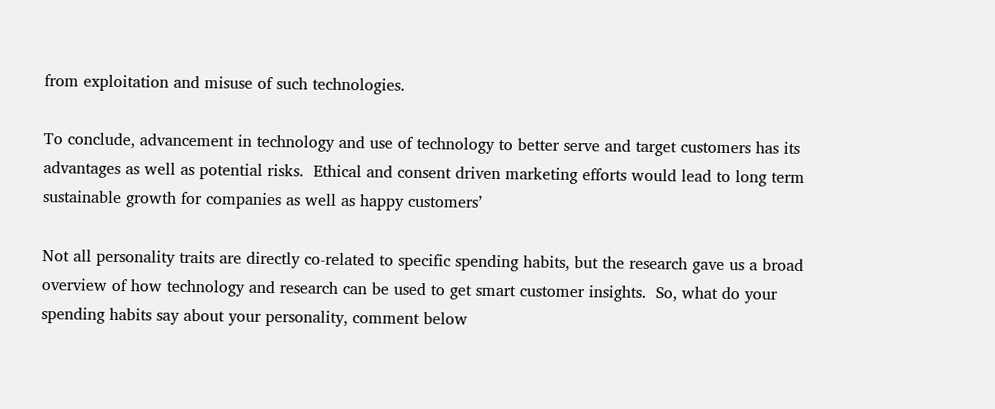from exploitation and misuse of such technologies.

To conclude, advancement in technology and use of technology to better serve and target customers has its advantages as well as potential risks.  Ethical and consent driven marketing efforts would lead to long term sustainable growth for companies as well as happy customers’

Not all personality traits are directly co-related to specific spending habits, but the research gave us a broad overview of how technology and research can be used to get smart customer insights.  So, what do your spending habits say about your personality, comment below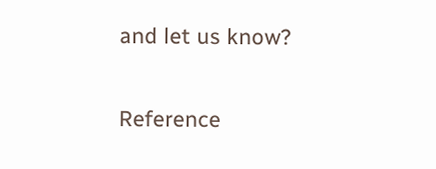and let us know?

Reference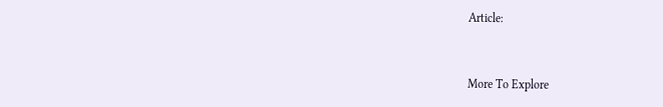Article:


More To Explore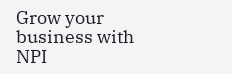Grow your business with NPI